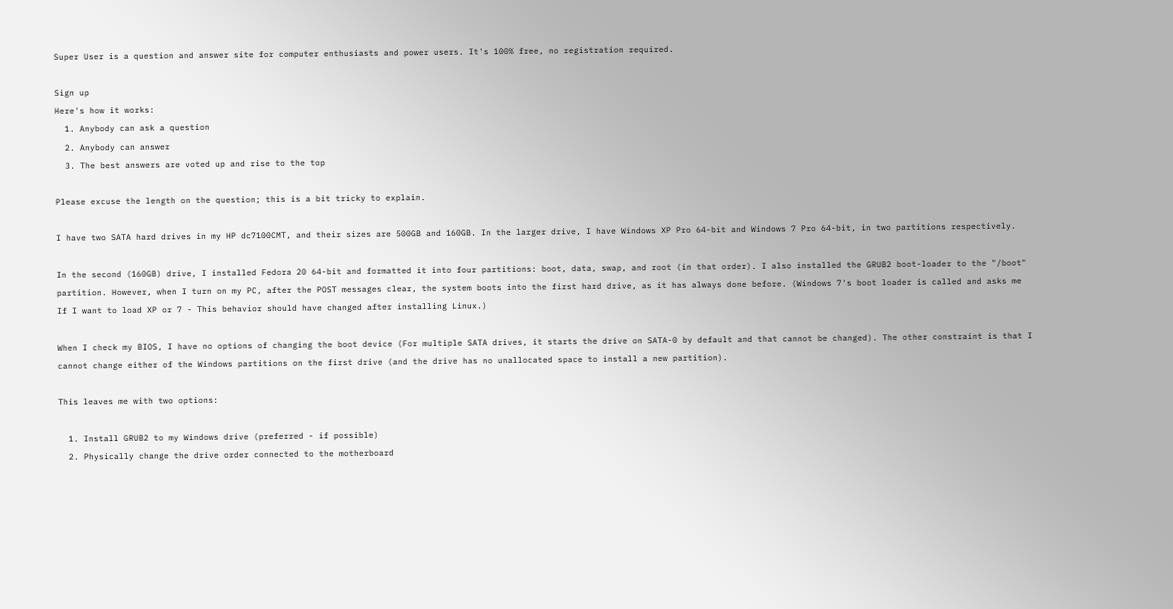Super User is a question and answer site for computer enthusiasts and power users. It's 100% free, no registration required.

Sign up
Here's how it works:
  1. Anybody can ask a question
  2. Anybody can answer
  3. The best answers are voted up and rise to the top

Please excuse the length on the question; this is a bit tricky to explain.

I have two SATA hard drives in my HP dc7100CMT, and their sizes are 500GB and 160GB. In the larger drive, I have Windows XP Pro 64-bit and Windows 7 Pro 64-bit, in two partitions respectively.

In the second (160GB) drive, I installed Fedora 20 64-bit and formatted it into four partitions: boot, data, swap, and root (in that order). I also installed the GRUB2 boot-loader to the "/boot" partition. However, when I turn on my PC, after the POST messages clear, the system boots into the first hard drive, as it has always done before. (Windows 7's boot loader is called and asks me If I want to load XP or 7 - This behavior should have changed after installing Linux.)

When I check my BIOS, I have no options of changing the boot device (For multiple SATA drives, it starts the drive on SATA-0 by default and that cannot be changed). The other constraint is that I cannot change either of the Windows partitions on the first drive (and the drive has no unallocated space to install a new partition).

This leaves me with two options:

  1. Install GRUB2 to my Windows drive (preferred - if possible)
  2. Physically change the drive order connected to the motherboard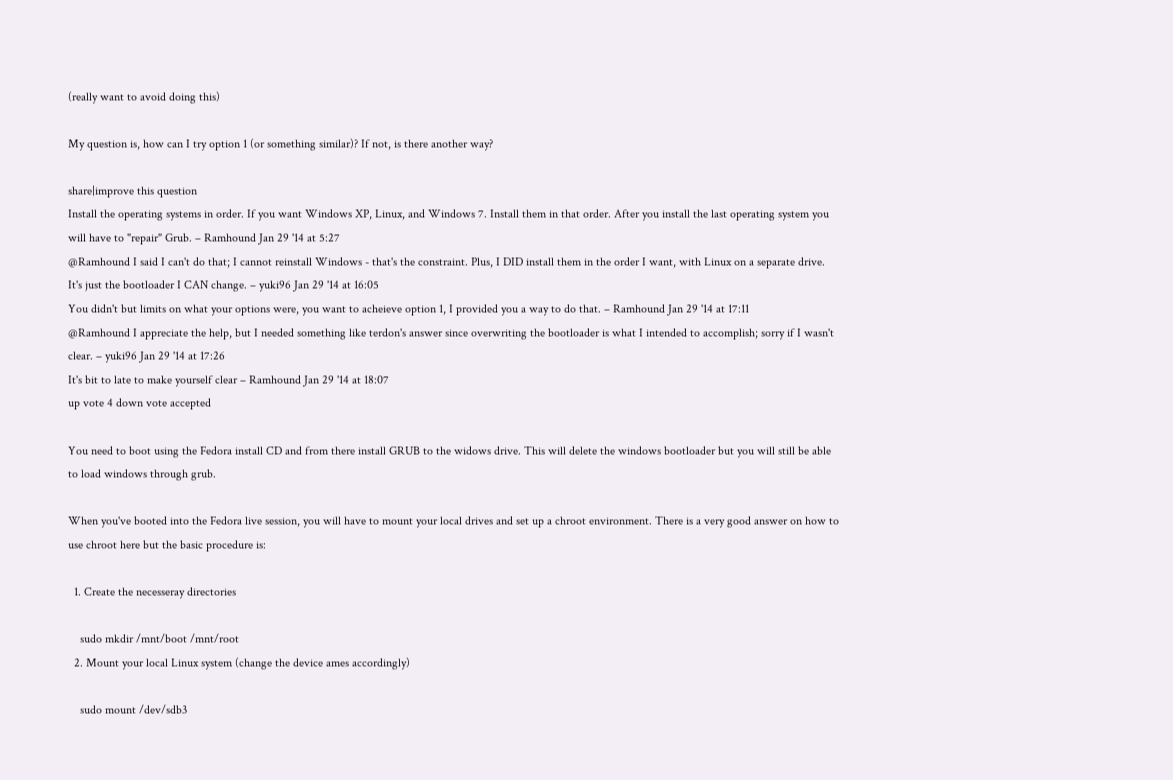(really want to avoid doing this)

My question is, how can I try option 1 (or something similar)? If not, is there another way?

share|improve this question
Install the operating systems in order. If you want Windows XP, Linux, and Windows 7. Install them in that order. After you install the last operating system you will have to "repair" Grub. – Ramhound Jan 29 '14 at 5:27
@Ramhound I said I can't do that; I cannot reinstall Windows - that's the constraint. Plus, I DID install them in the order I want, with Linux on a separate drive. It's just the bootloader I CAN change. – yuki96 Jan 29 '14 at 16:05
You didn't but limits on what your options were, you want to acheieve option 1, I provided you a way to do that. – Ramhound Jan 29 '14 at 17:11
@Ramhound I appreciate the help, but I needed something like terdon's answer since overwriting the bootloader is what I intended to accomplish; sorry if I wasn't clear. – yuki96 Jan 29 '14 at 17:26
It's bit to late to make yourself clear – Ramhound Jan 29 '14 at 18:07
up vote 4 down vote accepted

You need to boot using the Fedora install CD and from there install GRUB to the widows drive. This will delete the windows bootloader but you will still be able to load windows through grub.

When you've booted into the Fedora live session, you will have to mount your local drives and set up a chroot environment. There is a very good answer on how to use chroot here but the basic procedure is:

  1. Create the necesseray directories

    sudo mkdir /mnt/boot /mnt/root
  2. Mount your local Linux system (change the device ames accordingly)

    sudo mount /dev/sdb3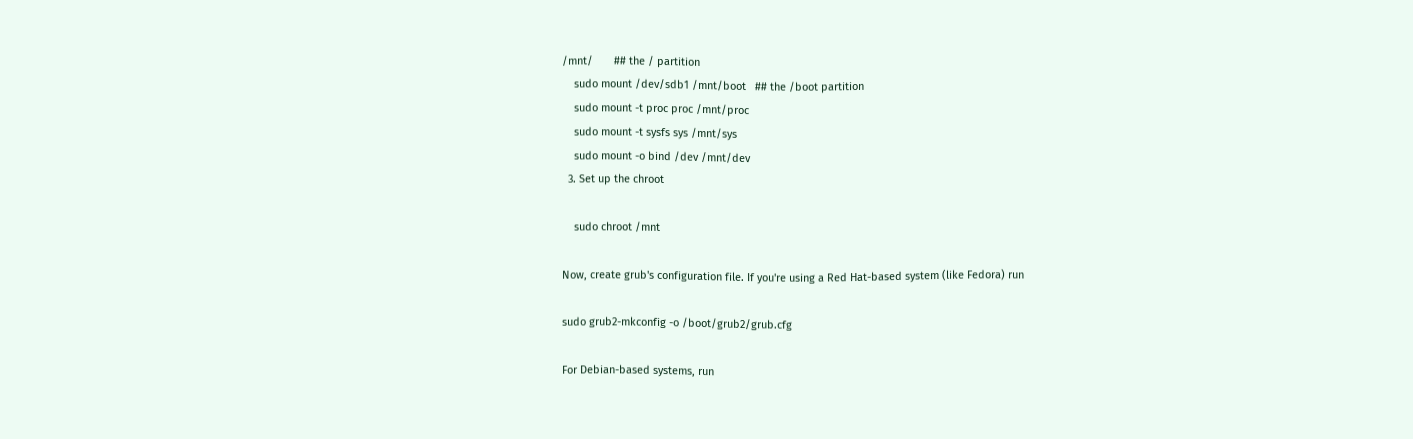/mnt/       ## the / partition
    sudo mount /dev/sdb1 /mnt/boot   ## the /boot partition
    sudo mount -t proc proc /mnt/proc
    sudo mount -t sysfs sys /mnt/sys
    sudo mount -o bind /dev /mnt/dev
  3. Set up the chroot

    sudo chroot /mnt

Now, create grub's configuration file. If you're using a Red Hat-based system (like Fedora) run

sudo grub2-mkconfig -o /boot/grub2/grub.cfg

For Debian-based systems, run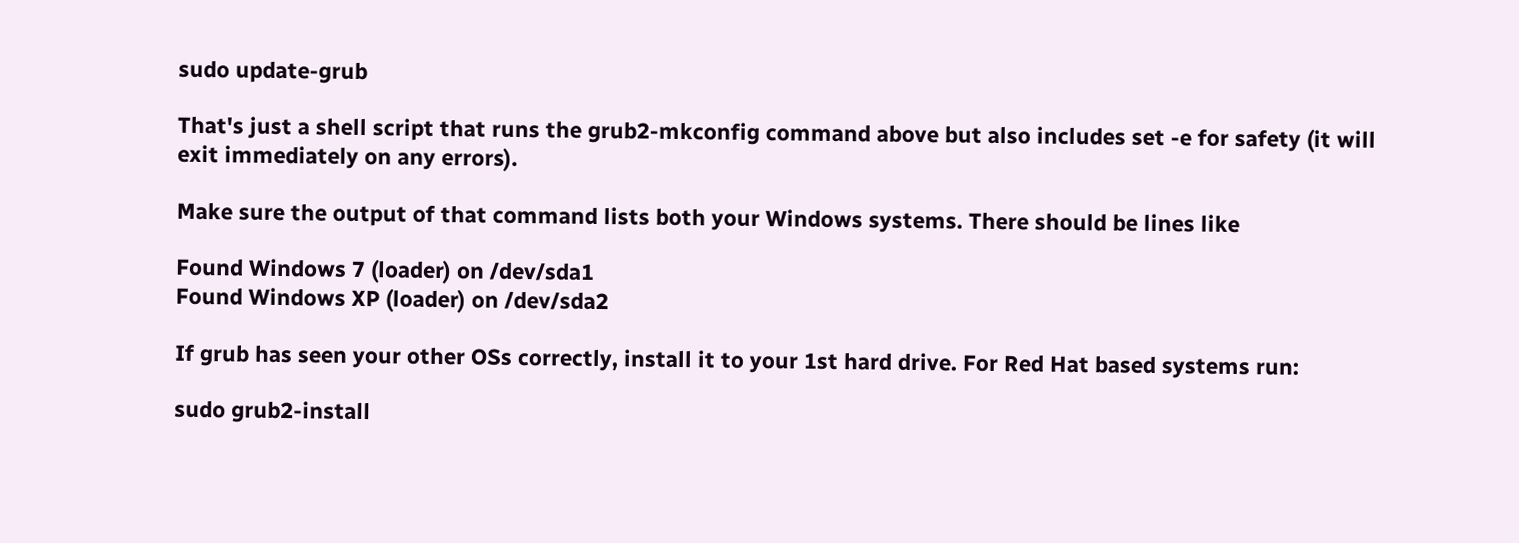sudo update-grub

That's just a shell script that runs the grub2-mkconfig command above but also includes set -e for safety (it will exit immediately on any errors).

Make sure the output of that command lists both your Windows systems. There should be lines like

Found Windows 7 (loader) on /dev/sda1
Found Windows XP (loader) on /dev/sda2

If grub has seen your other OSs correctly, install it to your 1st hard drive. For Red Hat based systems run:

sudo grub2-install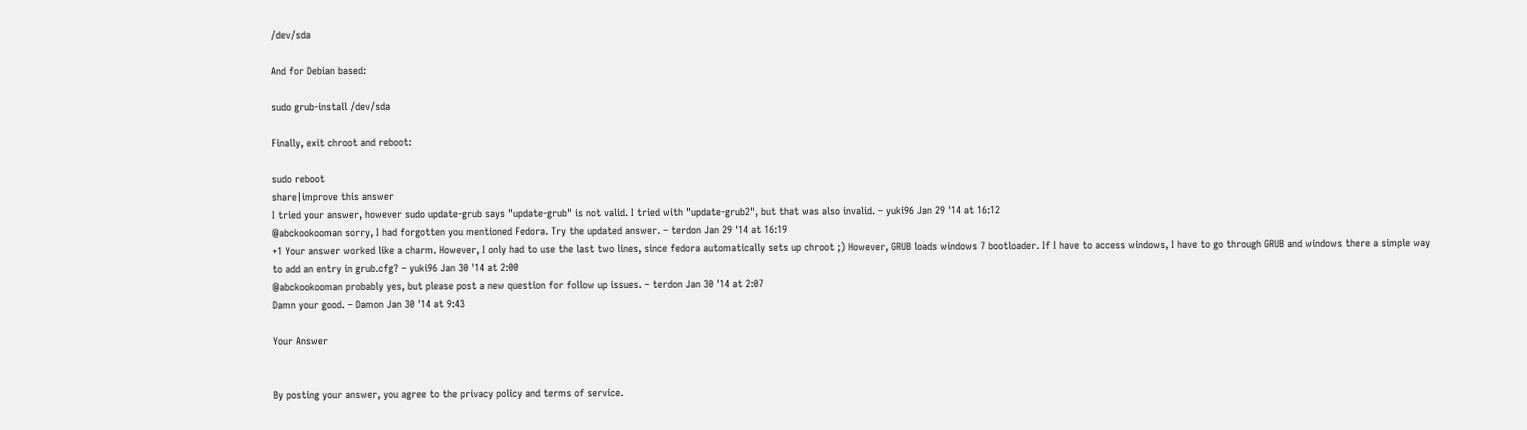/dev/sda

And for Debian based:

sudo grub-install /dev/sda

Finally, exit chroot and reboot:

sudo reboot
share|improve this answer
I tried your answer, however sudo update-grub says "update-grub" is not valid. I tried with "update-grub2", but that was also invalid. – yuki96 Jan 29 '14 at 16:12
@abckookooman sorry, I had forgotten you mentioned Fedora. Try the updated answer. – terdon Jan 29 '14 at 16:19
+1 Your answer worked like a charm. However, I only had to use the last two lines, since fedora automatically sets up chroot ;) However, GRUB loads windows 7 bootloader. If I have to access windows, I have to go through GRUB and windows there a simple way to add an entry in grub.cfg? – yuki96 Jan 30 '14 at 2:00
@abckookooman probably yes, but please post a new question for follow up issues. – terdon Jan 30 '14 at 2:07
Damn your good. – Damon Jan 30 '14 at 9:43

Your Answer


By posting your answer, you agree to the privacy policy and terms of service.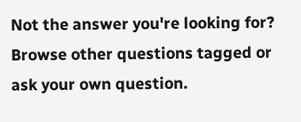Not the answer you're looking for? Browse other questions tagged or ask your own question.